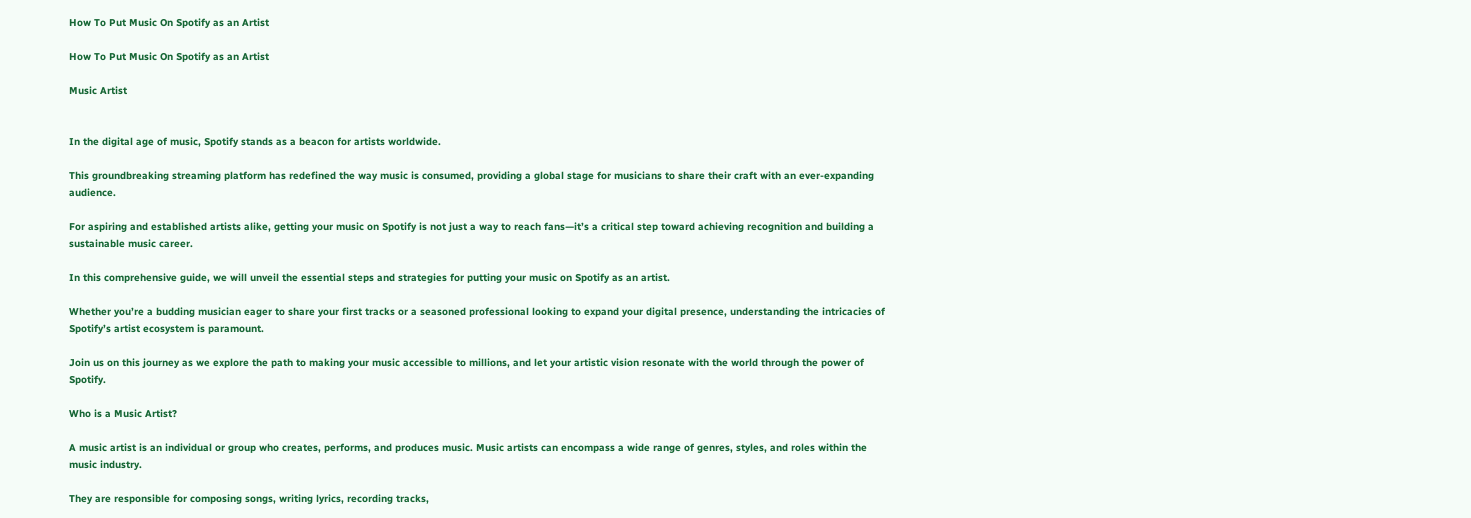How To Put Music On Spotify as an Artist

How To Put Music On Spotify as an Artist

Music Artist


In the digital age of music, Spotify stands as a beacon for artists worldwide.

This groundbreaking streaming platform has redefined the way music is consumed, providing a global stage for musicians to share their craft with an ever-expanding audience.

For aspiring and established artists alike, getting your music on Spotify is not just a way to reach fans—it’s a critical step toward achieving recognition and building a sustainable music career.

In this comprehensive guide, we will unveil the essential steps and strategies for putting your music on Spotify as an artist.

Whether you’re a budding musician eager to share your first tracks or a seasoned professional looking to expand your digital presence, understanding the intricacies of Spotify’s artist ecosystem is paramount.

Join us on this journey as we explore the path to making your music accessible to millions, and let your artistic vision resonate with the world through the power of Spotify.

Who is a Music Artist?

A music artist is an individual or group who creates, performs, and produces music. Music artists can encompass a wide range of genres, styles, and roles within the music industry.

They are responsible for composing songs, writing lyrics, recording tracks,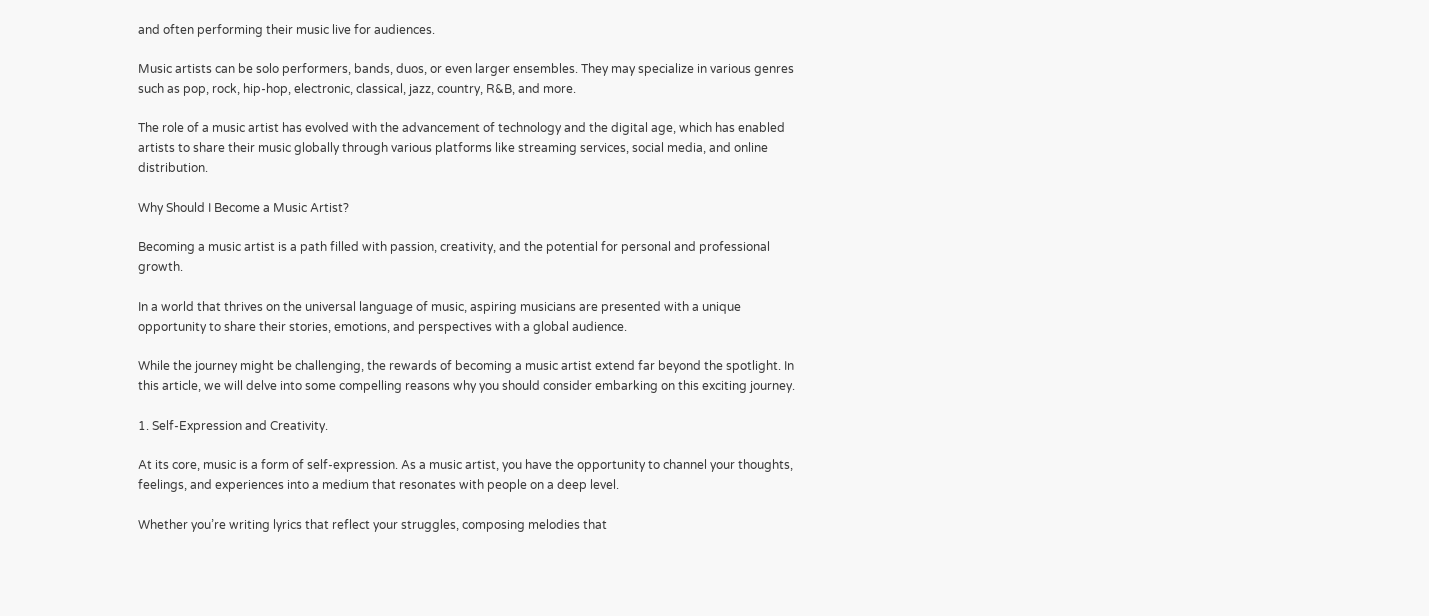and often performing their music live for audiences.

Music artists can be solo performers, bands, duos, or even larger ensembles. They may specialize in various genres such as pop, rock, hip-hop, electronic, classical, jazz, country, R&B, and more.

The role of a music artist has evolved with the advancement of technology and the digital age, which has enabled artists to share their music globally through various platforms like streaming services, social media, and online distribution.

Why Should I Become a Music Artist?

Becoming a music artist is a path filled with passion, creativity, and the potential for personal and professional growth.

In a world that thrives on the universal language of music, aspiring musicians are presented with a unique opportunity to share their stories, emotions, and perspectives with a global audience.

While the journey might be challenging, the rewards of becoming a music artist extend far beyond the spotlight. In this article, we will delve into some compelling reasons why you should consider embarking on this exciting journey.

1. Self-Expression and Creativity.

At its core, music is a form of self-expression. As a music artist, you have the opportunity to channel your thoughts, feelings, and experiences into a medium that resonates with people on a deep level.

Whether you’re writing lyrics that reflect your struggles, composing melodies that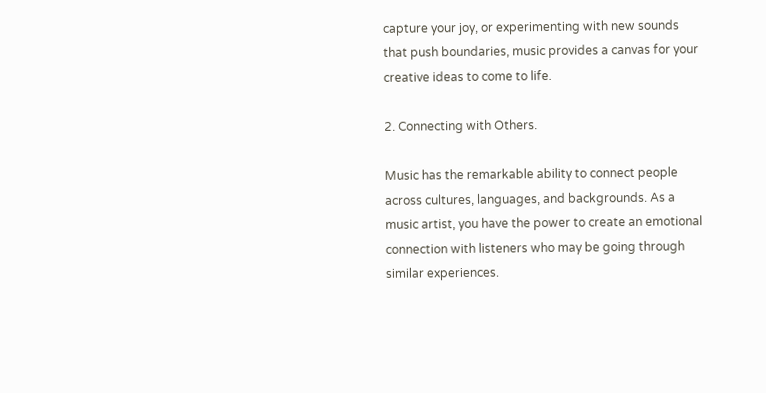capture your joy, or experimenting with new sounds that push boundaries, music provides a canvas for your creative ideas to come to life.

2. Connecting with Others.

Music has the remarkable ability to connect people across cultures, languages, and backgrounds. As a music artist, you have the power to create an emotional connection with listeners who may be going through similar experiences.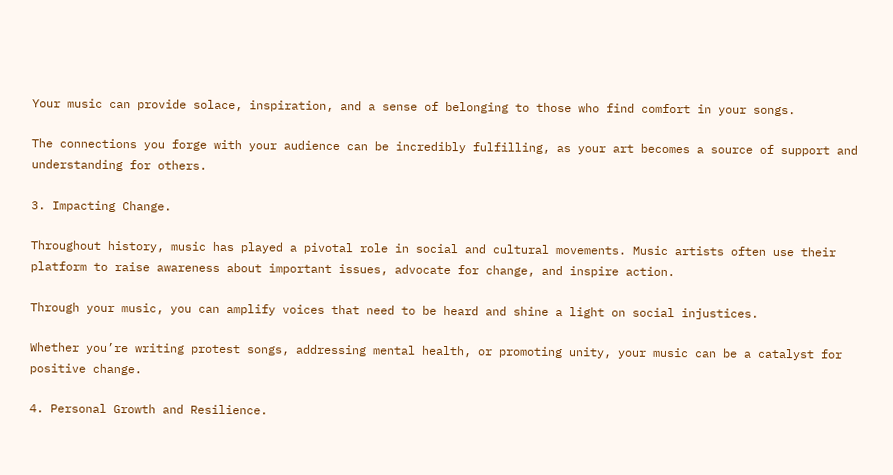Your music can provide solace, inspiration, and a sense of belonging to those who find comfort in your songs.

The connections you forge with your audience can be incredibly fulfilling, as your art becomes a source of support and understanding for others.

3. Impacting Change.

Throughout history, music has played a pivotal role in social and cultural movements. Music artists often use their platform to raise awareness about important issues, advocate for change, and inspire action.

Through your music, you can amplify voices that need to be heard and shine a light on social injustices.

Whether you’re writing protest songs, addressing mental health, or promoting unity, your music can be a catalyst for positive change.

4. Personal Growth and Resilience.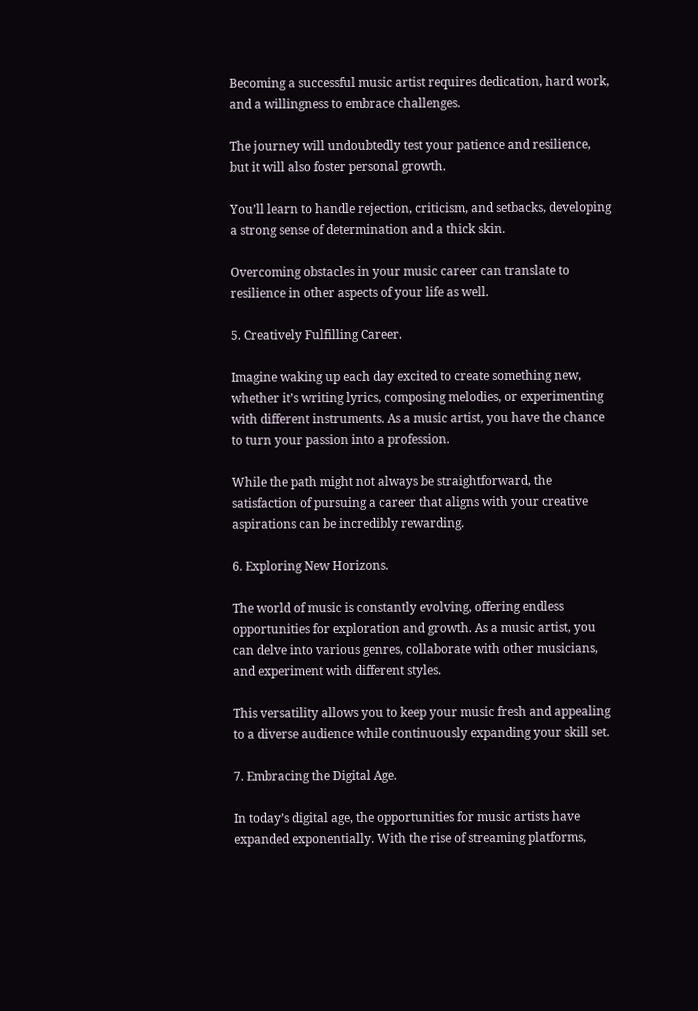Becoming a successful music artist requires dedication, hard work, and a willingness to embrace challenges.

The journey will undoubtedly test your patience and resilience, but it will also foster personal growth.

You’ll learn to handle rejection, criticism, and setbacks, developing a strong sense of determination and a thick skin.

Overcoming obstacles in your music career can translate to resilience in other aspects of your life as well.

5. Creatively Fulfilling Career.

Imagine waking up each day excited to create something new, whether it’s writing lyrics, composing melodies, or experimenting with different instruments. As a music artist, you have the chance to turn your passion into a profession.

While the path might not always be straightforward, the satisfaction of pursuing a career that aligns with your creative aspirations can be incredibly rewarding.

6. Exploring New Horizons.

The world of music is constantly evolving, offering endless opportunities for exploration and growth. As a music artist, you can delve into various genres, collaborate with other musicians, and experiment with different styles.

This versatility allows you to keep your music fresh and appealing to a diverse audience while continuously expanding your skill set.

7. Embracing the Digital Age.

In today’s digital age, the opportunities for music artists have expanded exponentially. With the rise of streaming platforms,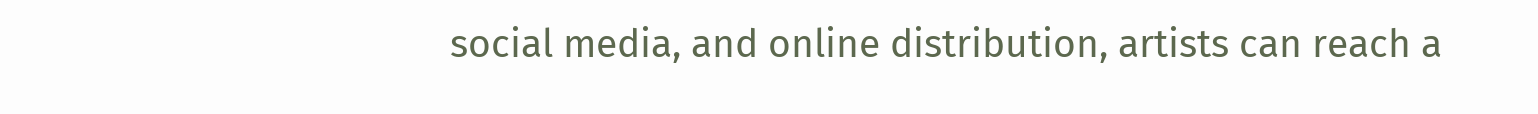social media, and online distribution, artists can reach a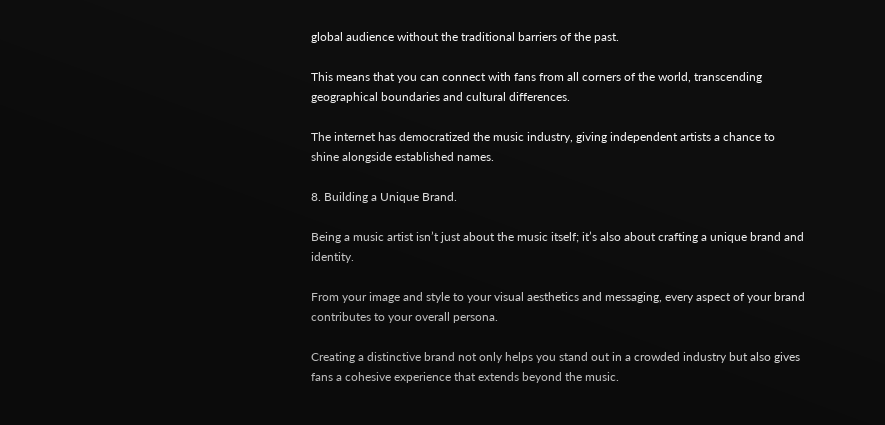global audience without the traditional barriers of the past.

This means that you can connect with fans from all corners of the world, transcending geographical boundaries and cultural differences.

The internet has democratized the music industry, giving independent artists a chance to shine alongside established names.

8. Building a Unique Brand.

Being a music artist isn’t just about the music itself; it’s also about crafting a unique brand and identity.

From your image and style to your visual aesthetics and messaging, every aspect of your brand contributes to your overall persona.

Creating a distinctive brand not only helps you stand out in a crowded industry but also gives fans a cohesive experience that extends beyond the music.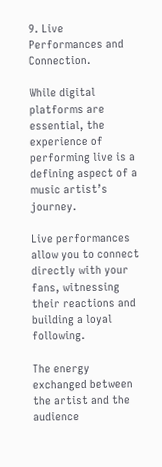9. Live Performances and Connection.

While digital platforms are essential, the experience of performing live is a defining aspect of a music artist’s journey.

Live performances allow you to connect directly with your fans, witnessing their reactions and building a loyal following.

The energy exchanged between the artist and the audience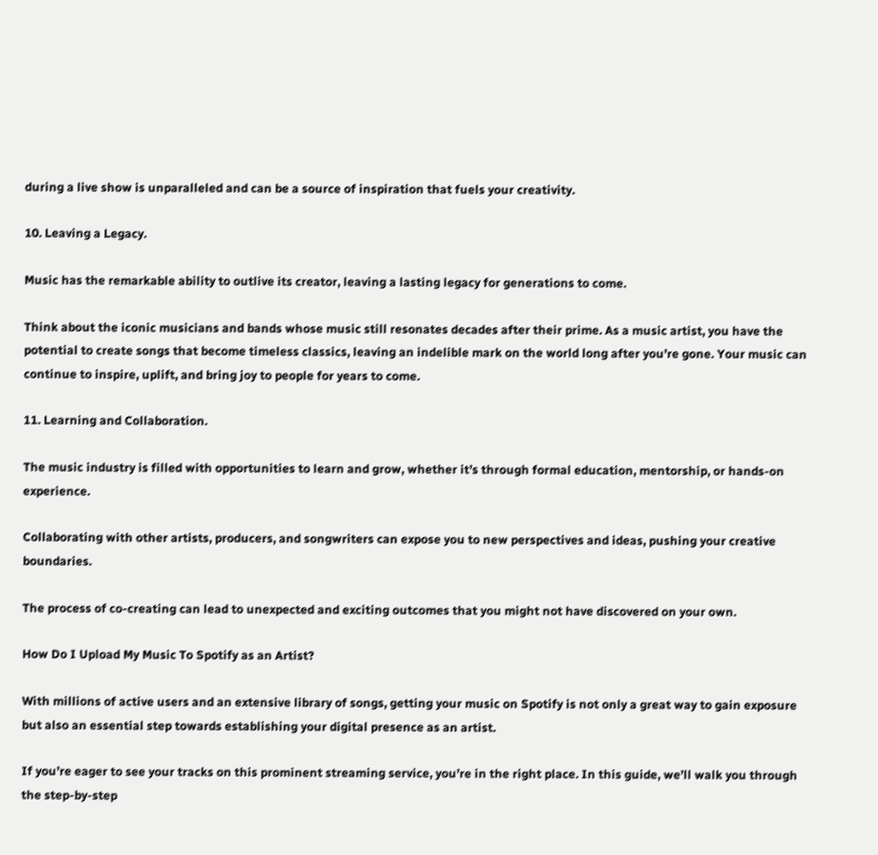during a live show is unparalleled and can be a source of inspiration that fuels your creativity.

10. Leaving a Legacy.

Music has the remarkable ability to outlive its creator, leaving a lasting legacy for generations to come.

Think about the iconic musicians and bands whose music still resonates decades after their prime. As a music artist, you have the potential to create songs that become timeless classics, leaving an indelible mark on the world long after you’re gone. Your music can continue to inspire, uplift, and bring joy to people for years to come.

11. Learning and Collaboration.

The music industry is filled with opportunities to learn and grow, whether it’s through formal education, mentorship, or hands-on experience.

Collaborating with other artists, producers, and songwriters can expose you to new perspectives and ideas, pushing your creative boundaries.

The process of co-creating can lead to unexpected and exciting outcomes that you might not have discovered on your own.

How Do I Upload My Music To Spotify as an Artist?

With millions of active users and an extensive library of songs, getting your music on Spotify is not only a great way to gain exposure but also an essential step towards establishing your digital presence as an artist.

If you’re eager to see your tracks on this prominent streaming service, you’re in the right place. In this guide, we’ll walk you through the step-by-step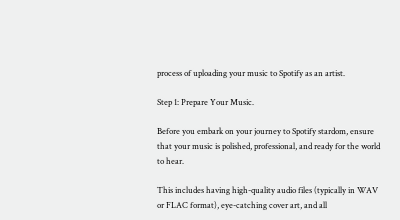process of uploading your music to Spotify as an artist.

Step 1: Prepare Your Music.

Before you embark on your journey to Spotify stardom, ensure that your music is polished, professional, and ready for the world to hear.

This includes having high-quality audio files (typically in WAV or FLAC format), eye-catching cover art, and all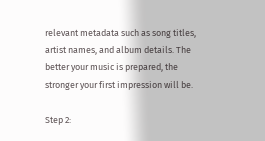relevant metadata such as song titles, artist names, and album details. The better your music is prepared, the stronger your first impression will be.

Step 2: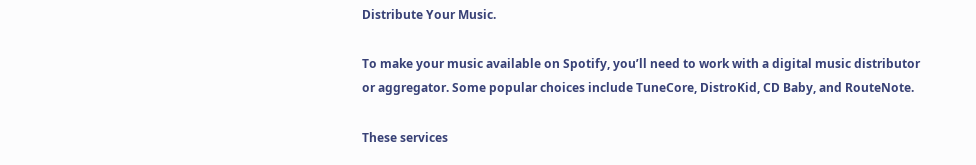Distribute Your Music.

To make your music available on Spotify, you’ll need to work with a digital music distributor or aggregator. Some popular choices include TuneCore, DistroKid, CD Baby, and RouteNote.

These services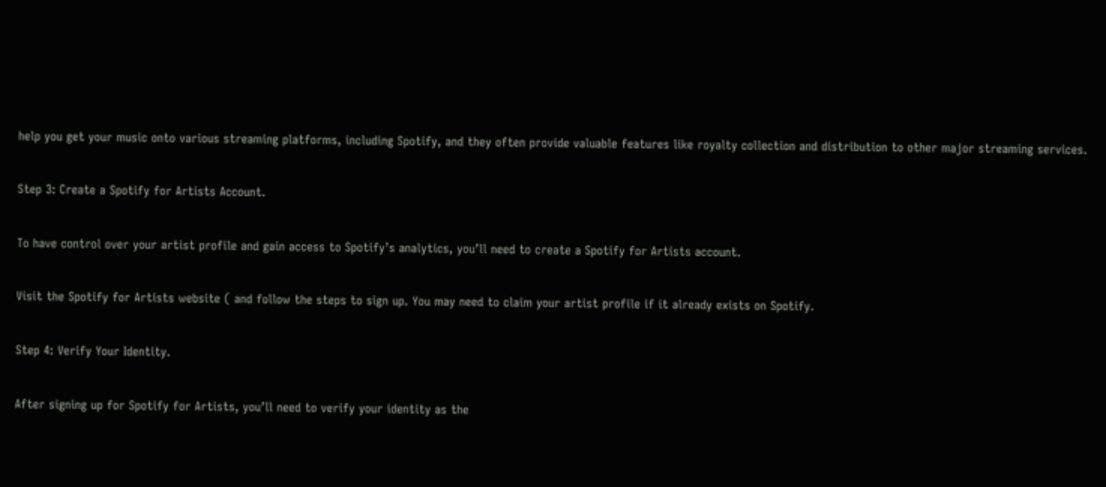help you get your music onto various streaming platforms, including Spotify, and they often provide valuable features like royalty collection and distribution to other major streaming services.

Step 3: Create a Spotify for Artists Account.

To have control over your artist profile and gain access to Spotify’s analytics, you’ll need to create a Spotify for Artists account.

Visit the Spotify for Artists website ( and follow the steps to sign up. You may need to claim your artist profile if it already exists on Spotify.

Step 4: Verify Your Identity.

After signing up for Spotify for Artists, you’ll need to verify your identity as the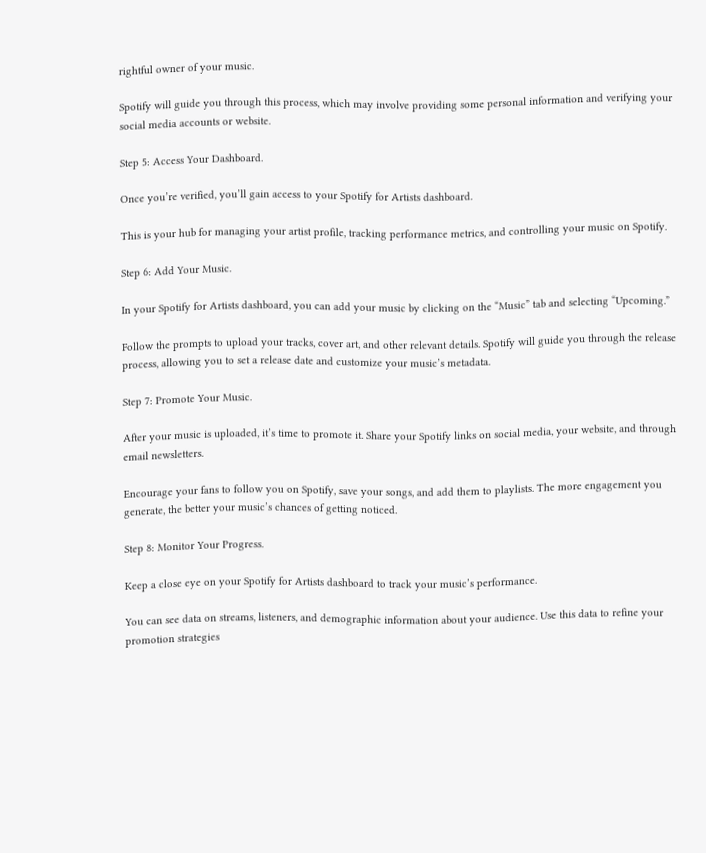rightful owner of your music.

Spotify will guide you through this process, which may involve providing some personal information and verifying your social media accounts or website.

Step 5: Access Your Dashboard.

Once you’re verified, you’ll gain access to your Spotify for Artists dashboard.

This is your hub for managing your artist profile, tracking performance metrics, and controlling your music on Spotify.

Step 6: Add Your Music.

In your Spotify for Artists dashboard, you can add your music by clicking on the “Music” tab and selecting “Upcoming.”

Follow the prompts to upload your tracks, cover art, and other relevant details. Spotify will guide you through the release process, allowing you to set a release date and customize your music’s metadata.

Step 7: Promote Your Music.

After your music is uploaded, it’s time to promote it. Share your Spotify links on social media, your website, and through email newsletters.

Encourage your fans to follow you on Spotify, save your songs, and add them to playlists. The more engagement you generate, the better your music’s chances of getting noticed.

Step 8: Monitor Your Progress.

Keep a close eye on your Spotify for Artists dashboard to track your music’s performance.

You can see data on streams, listeners, and demographic information about your audience. Use this data to refine your promotion strategies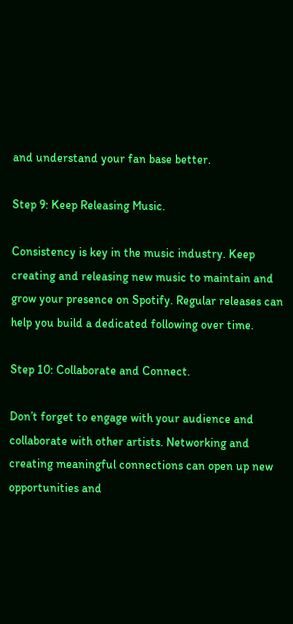and understand your fan base better.

Step 9: Keep Releasing Music.

Consistency is key in the music industry. Keep creating and releasing new music to maintain and grow your presence on Spotify. Regular releases can help you build a dedicated following over time.

Step 10: Collaborate and Connect.

Don’t forget to engage with your audience and collaborate with other artists. Networking and creating meaningful connections can open up new opportunities and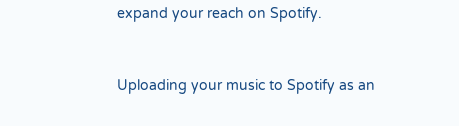expand your reach on Spotify.


Uploading your music to Spotify as an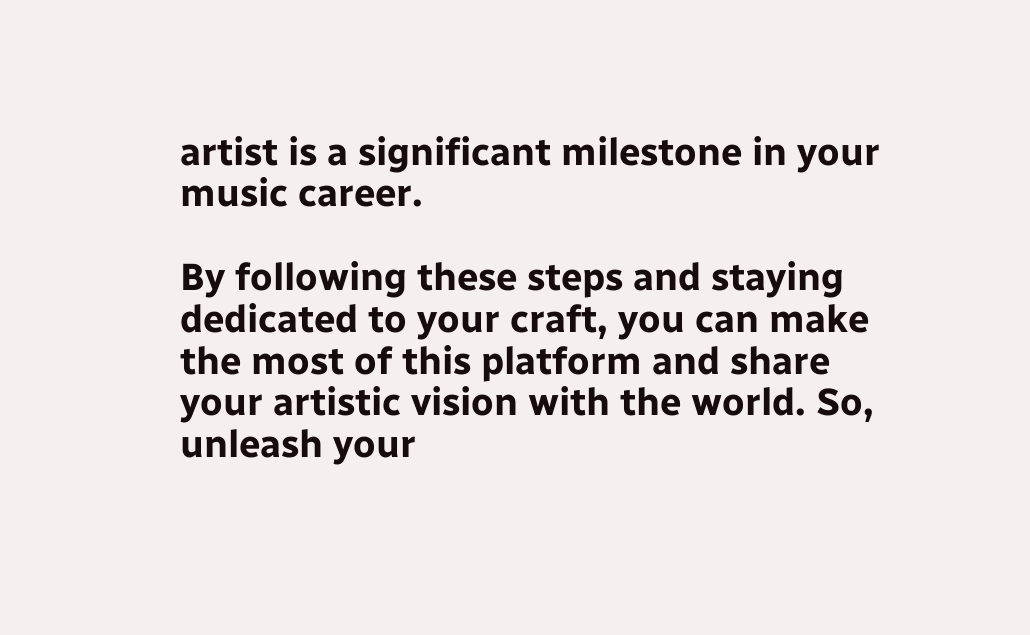artist is a significant milestone in your music career.

By following these steps and staying dedicated to your craft, you can make the most of this platform and share your artistic vision with the world. So, unleash your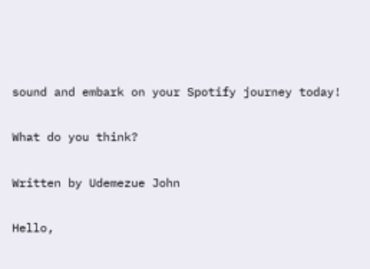sound and embark on your Spotify journey today!

What do you think?

Written by Udemezue John

Hello,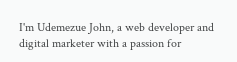I'm Udemezue John, a web developer and digital marketer with a passion for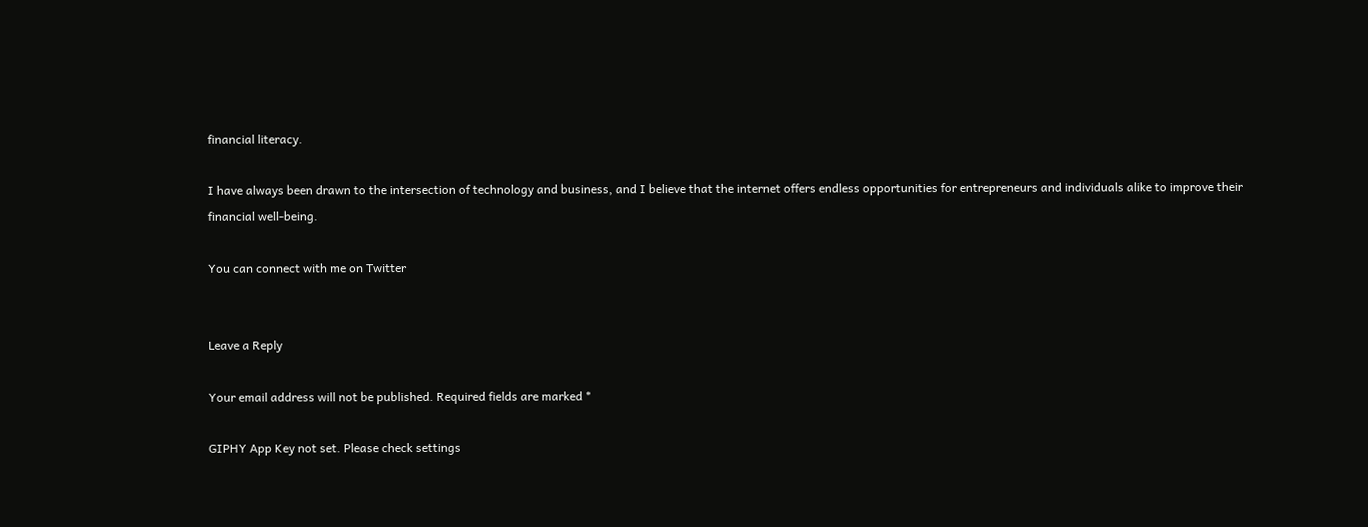financial literacy.

I have always been drawn to the intersection of technology and business, and I believe that the internet offers endless opportunities for entrepreneurs and individuals alike to improve their financial well-being.

You can connect with me on Twitter


Leave a Reply

Your email address will not be published. Required fields are marked *

GIPHY App Key not set. Please check settings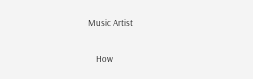Music Artist

    How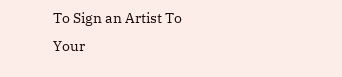To Sign an Artist To Your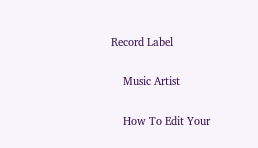Record Label

    Music Artist

    How To Edit Your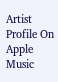Artist Profile On Apple Music